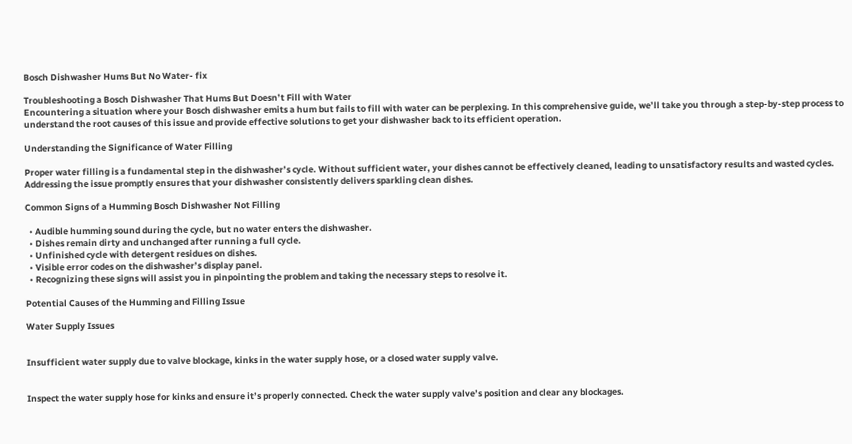Bosch Dishwasher Hums But No Water- fix

Troubleshooting a Bosch Dishwasher That Hums But Doesn’t Fill with Water
Encountering a situation where your Bosch dishwasher emits a hum but fails to fill with water can be perplexing. In this comprehensive guide, we’ll take you through a step-by-step process to understand the root causes of this issue and provide effective solutions to get your dishwasher back to its efficient operation.

Understanding the Significance of Water Filling

Proper water filling is a fundamental step in the dishwasher’s cycle. Without sufficient water, your dishes cannot be effectively cleaned, leading to unsatisfactory results and wasted cycles. Addressing the issue promptly ensures that your dishwasher consistently delivers sparkling clean dishes.

Common Signs of a Humming Bosch Dishwasher Not Filling

  • Audible humming sound during the cycle, but no water enters the dishwasher.
  • Dishes remain dirty and unchanged after running a full cycle.
  • Unfinished cycle with detergent residues on dishes.
  • Visible error codes on the dishwasher’s display panel.
  • Recognizing these signs will assist you in pinpointing the problem and taking the necessary steps to resolve it.

Potential Causes of the Humming and Filling Issue

Water Supply Issues


Insufficient water supply due to valve blockage, kinks in the water supply hose, or a closed water supply valve.


Inspect the water supply hose for kinks and ensure it’s properly connected. Check the water supply valve’s position and clear any blockages.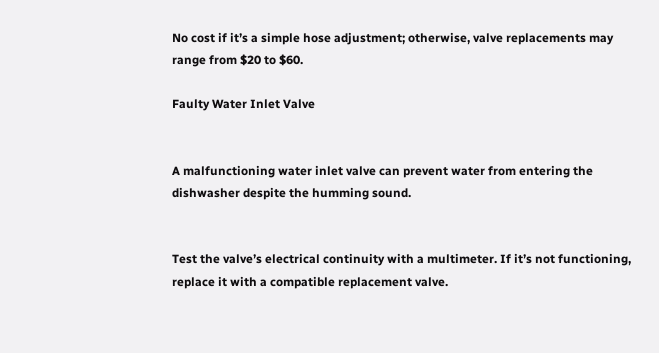No cost if it’s a simple hose adjustment; otherwise, valve replacements may range from $20 to $60.

Faulty Water Inlet Valve


A malfunctioning water inlet valve can prevent water from entering the dishwasher despite the humming sound.


Test the valve’s electrical continuity with a multimeter. If it’s not functioning, replace it with a compatible replacement valve.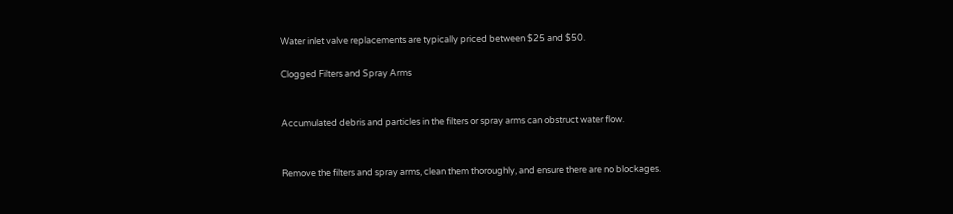Water inlet valve replacements are typically priced between $25 and $50.

Clogged Filters and Spray Arms


Accumulated debris and particles in the filters or spray arms can obstruct water flow.


Remove the filters and spray arms, clean them thoroughly, and ensure there are no blockages.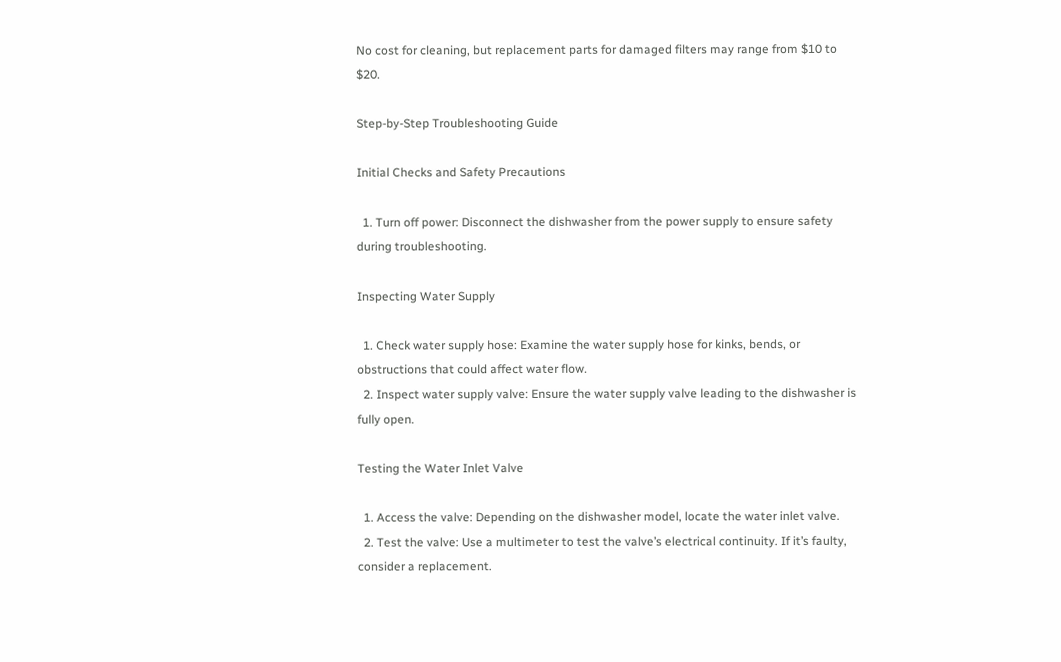No cost for cleaning, but replacement parts for damaged filters may range from $10 to $20.

Step-by-Step Troubleshooting Guide

Initial Checks and Safety Precautions

  1. Turn off power: Disconnect the dishwasher from the power supply to ensure safety during troubleshooting.

Inspecting Water Supply

  1. Check water supply hose: Examine the water supply hose for kinks, bends, or obstructions that could affect water flow.
  2. Inspect water supply valve: Ensure the water supply valve leading to the dishwasher is fully open.

Testing the Water Inlet Valve

  1. Access the valve: Depending on the dishwasher model, locate the water inlet valve.
  2. Test the valve: Use a multimeter to test the valve’s electrical continuity. If it’s faulty, consider a replacement.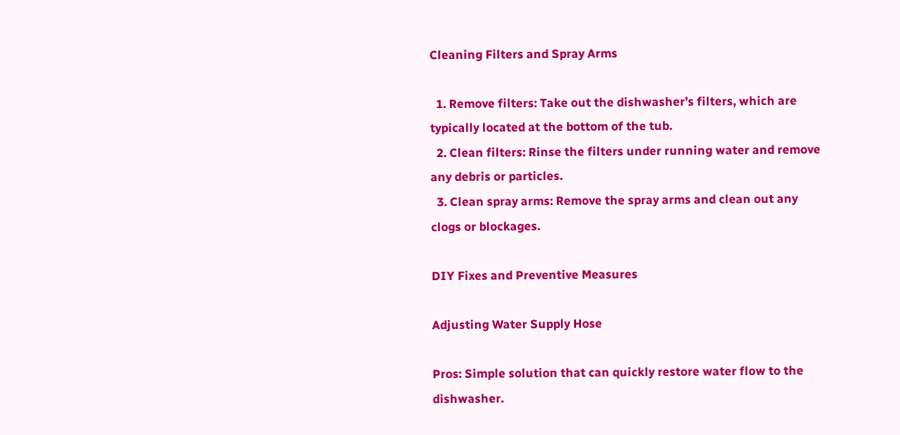Cleaning Filters and Spray Arms

  1. Remove filters: Take out the dishwasher’s filters, which are typically located at the bottom of the tub.
  2. Clean filters: Rinse the filters under running water and remove any debris or particles.
  3. Clean spray arms: Remove the spray arms and clean out any clogs or blockages.

DIY Fixes and Preventive Measures

Adjusting Water Supply Hose

Pros: Simple solution that can quickly restore water flow to the dishwasher.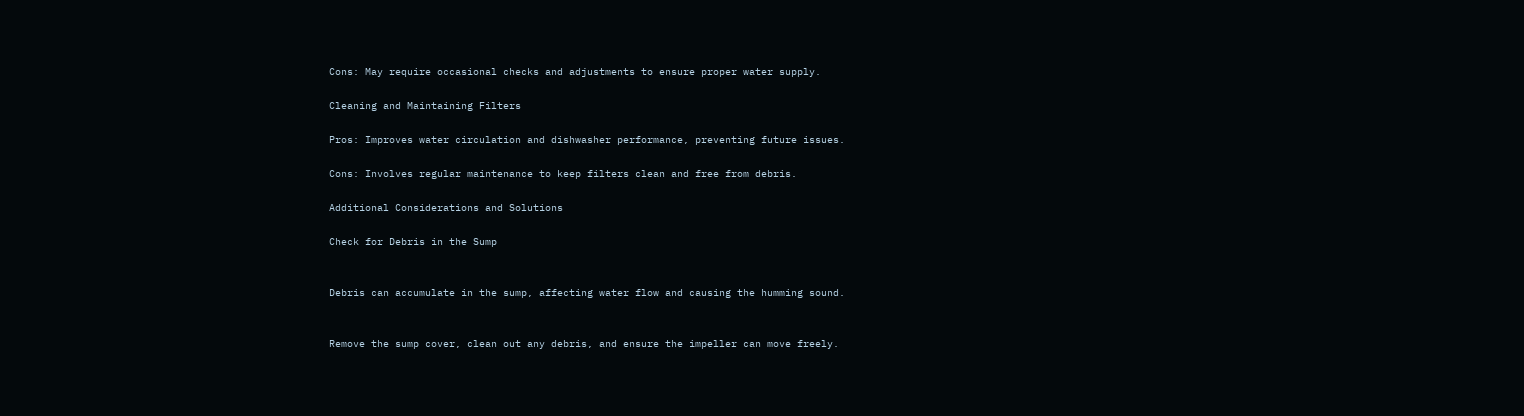Cons: May require occasional checks and adjustments to ensure proper water supply.

Cleaning and Maintaining Filters

Pros: Improves water circulation and dishwasher performance, preventing future issues.

Cons: Involves regular maintenance to keep filters clean and free from debris.

Additional Considerations and Solutions

Check for Debris in the Sump


Debris can accumulate in the sump, affecting water flow and causing the humming sound.


Remove the sump cover, clean out any debris, and ensure the impeller can move freely.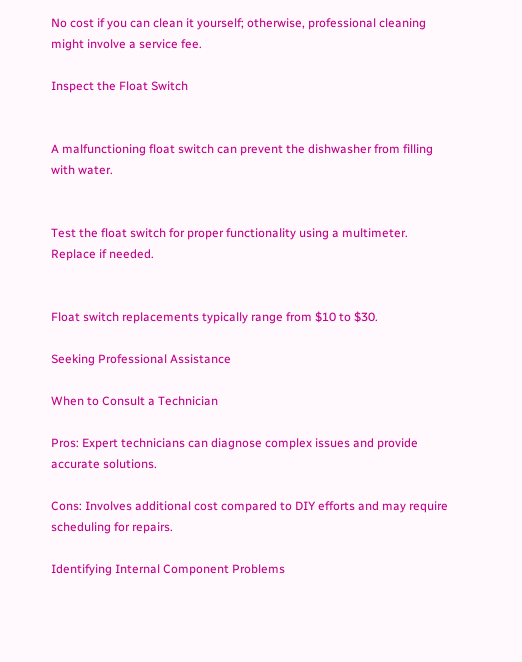No cost if you can clean it yourself; otherwise, professional cleaning might involve a service fee.

Inspect the Float Switch


A malfunctioning float switch can prevent the dishwasher from filling with water.


Test the float switch for proper functionality using a multimeter. Replace if needed.


Float switch replacements typically range from $10 to $30.

Seeking Professional Assistance

When to Consult a Technician

Pros: Expert technicians can diagnose complex issues and provide accurate solutions.

Cons: Involves additional cost compared to DIY efforts and may require scheduling for repairs.

Identifying Internal Component Problems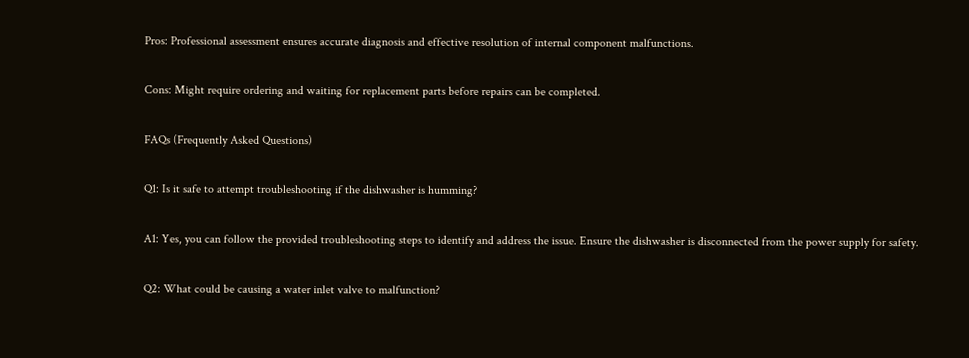Pros: Professional assessment ensures accurate diagnosis and effective resolution of internal component malfunctions.

Cons: Might require ordering and waiting for replacement parts before repairs can be completed.

FAQs (Frequently Asked Questions)

Q1: Is it safe to attempt troubleshooting if the dishwasher is humming?

A1: Yes, you can follow the provided troubleshooting steps to identify and address the issue. Ensure the dishwasher is disconnected from the power supply for safety.

Q2: What could be causing a water inlet valve to malfunction?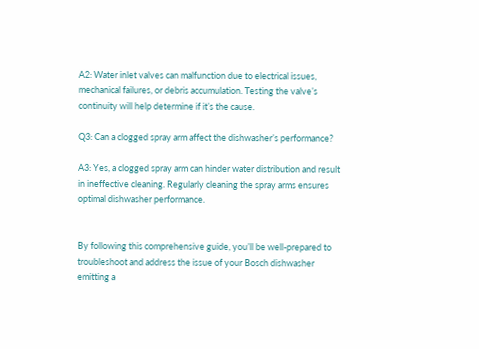A2: Water inlet valves can malfunction due to electrical issues, mechanical failures, or debris accumulation. Testing the valve’s continuity will help determine if it’s the cause.

Q3: Can a clogged spray arm affect the dishwasher’s performance?

A3: Yes, a clogged spray arm can hinder water distribution and result in ineffective cleaning. Regularly cleaning the spray arms ensures optimal dishwasher performance.


By following this comprehensive guide, you’ll be well-prepared to troubleshoot and address the issue of your Bosch dishwasher emitting a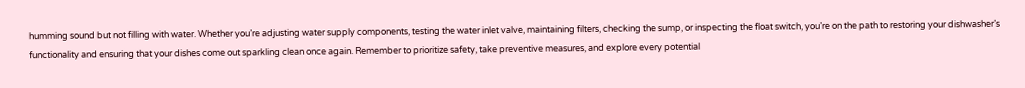humming sound but not filling with water. Whether you’re adjusting water supply components, testing the water inlet valve, maintaining filters, checking the sump, or inspecting the float switch, you’re on the path to restoring your dishwasher’s functionality and ensuring that your dishes come out sparkling clean once again. Remember to prioritize safety, take preventive measures, and explore every potential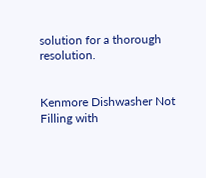solution for a thorough resolution.


Kenmore Dishwasher Not Filling with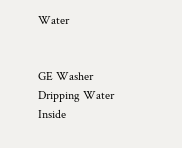Water


GE Washer Dripping Water Inside